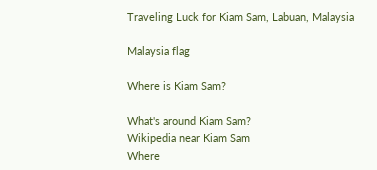Traveling Luck for Kiam Sam, Labuan, Malaysia

Malaysia flag

Where is Kiam Sam?

What's around Kiam Sam?
Wikipedia near Kiam Sam
Where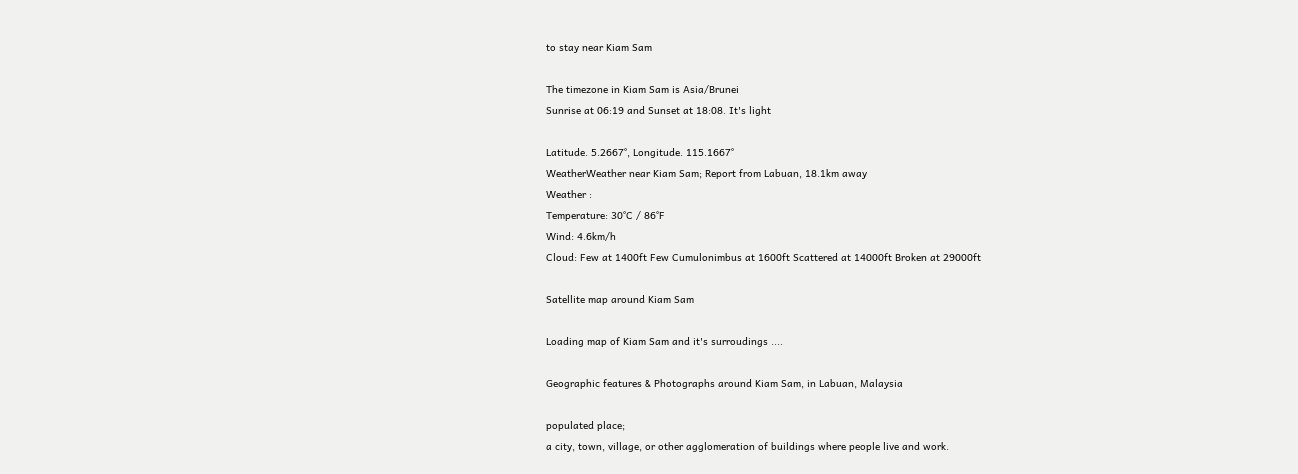to stay near Kiam Sam

The timezone in Kiam Sam is Asia/Brunei
Sunrise at 06:19 and Sunset at 18:08. It's light

Latitude. 5.2667°, Longitude. 115.1667°
WeatherWeather near Kiam Sam; Report from Labuan, 18.1km away
Weather :
Temperature: 30°C / 86°F
Wind: 4.6km/h
Cloud: Few at 1400ft Few Cumulonimbus at 1600ft Scattered at 14000ft Broken at 29000ft

Satellite map around Kiam Sam

Loading map of Kiam Sam and it's surroudings ....

Geographic features & Photographs around Kiam Sam, in Labuan, Malaysia

populated place;
a city, town, village, or other agglomeration of buildings where people live and work.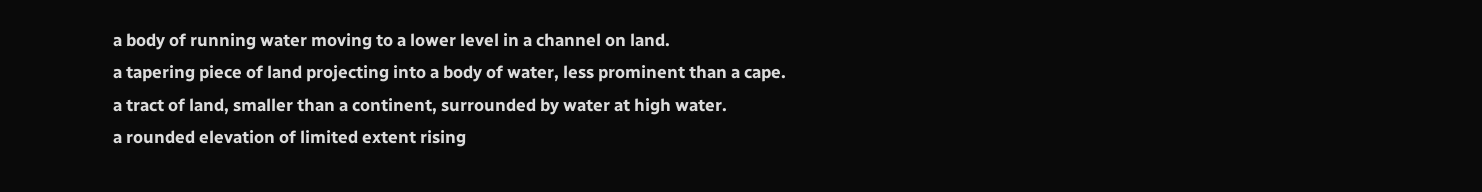a body of running water moving to a lower level in a channel on land.
a tapering piece of land projecting into a body of water, less prominent than a cape.
a tract of land, smaller than a continent, surrounded by water at high water.
a rounded elevation of limited extent rising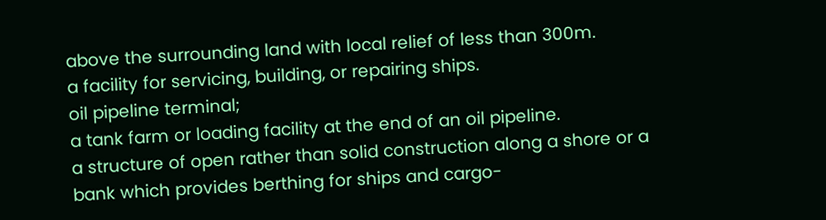above the surrounding land with local relief of less than 300m.
a facility for servicing, building, or repairing ships.
oil pipeline terminal;
a tank farm or loading facility at the end of an oil pipeline.
a structure of open rather than solid construction along a shore or a bank which provides berthing for ships and cargo-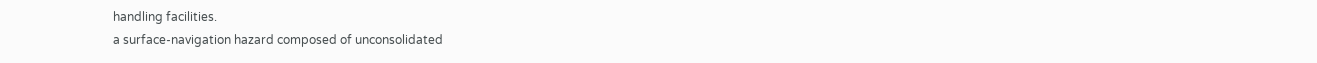handling facilities.
a surface-navigation hazard composed of unconsolidated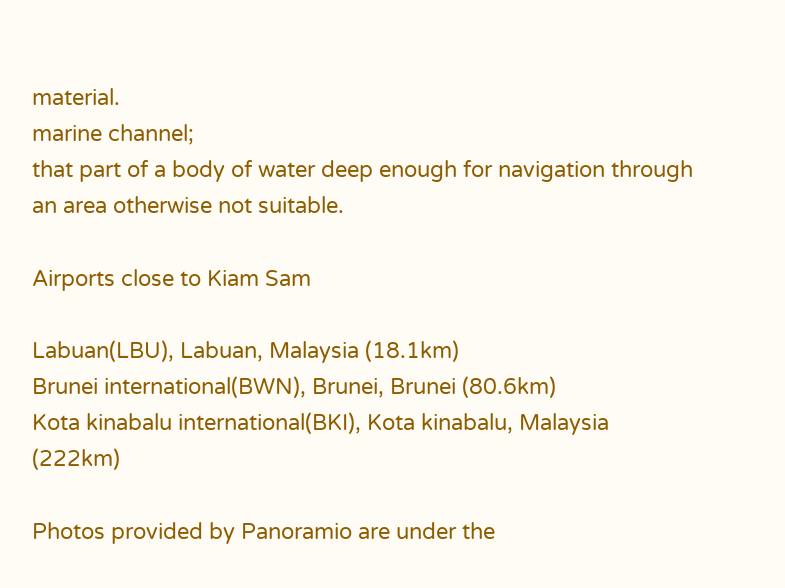material.
marine channel;
that part of a body of water deep enough for navigation through an area otherwise not suitable.

Airports close to Kiam Sam

Labuan(LBU), Labuan, Malaysia (18.1km)
Brunei international(BWN), Brunei, Brunei (80.6km)
Kota kinabalu international(BKI), Kota kinabalu, Malaysia (222km)

Photos provided by Panoramio are under the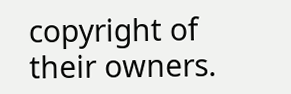copyright of their owners.